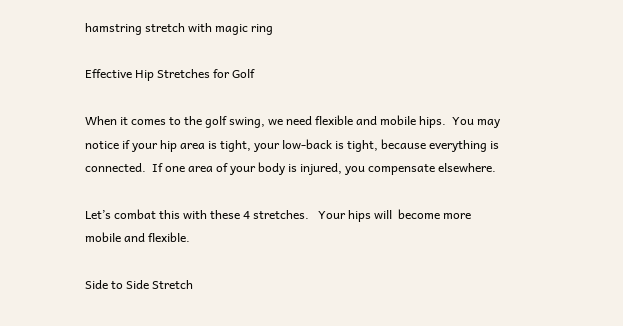hamstring stretch with magic ring

Effective Hip Stretches for Golf

When it comes to the golf swing, we need flexible and mobile hips.  You may notice if your hip area is tight, your low-back is tight, because everything is connected.  If one area of your body is injured, you compensate elsewhere.

Let’s combat this with these 4 stretches.   Your hips will  become more mobile and flexible.

Side to Side Stretch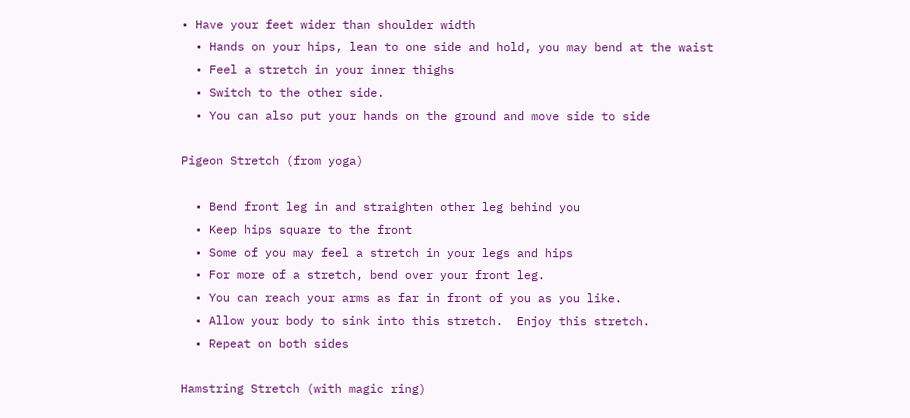• Have your feet wider than shoulder width
  • Hands on your hips, lean to one side and hold, you may bend at the waist
  • Feel a stretch in your inner thighs
  • Switch to the other side.
  • You can also put your hands on the ground and move side to side

Pigeon Stretch (from yoga)

  • Bend front leg in and straighten other leg behind you
  • Keep hips square to the front
  • Some of you may feel a stretch in your legs and hips
  • For more of a stretch, bend over your front leg.
  • You can reach your arms as far in front of you as you like.
  • Allow your body to sink into this stretch.  Enjoy this stretch.
  • Repeat on both sides

Hamstring Stretch (with magic ring)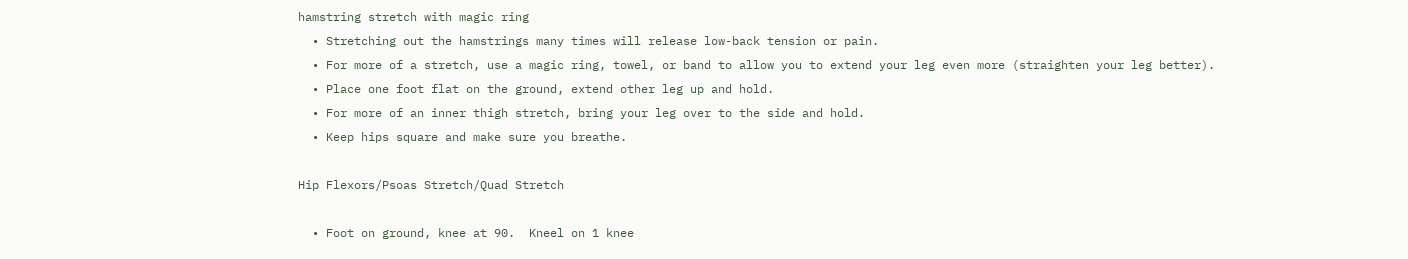hamstring stretch with magic ring
  • Stretching out the hamstrings many times will release low-back tension or pain.
  • For more of a stretch, use a magic ring, towel, or band to allow you to extend your leg even more (straighten your leg better).
  • Place one foot flat on the ground, extend other leg up and hold.
  • For more of an inner thigh stretch, bring your leg over to the side and hold.
  • Keep hips square and make sure you breathe.

Hip Flexors/Psoas Stretch/Quad Stretch

  • Foot on ground, knee at 90.  Kneel on 1 knee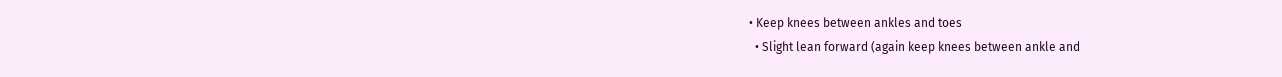• Keep knees between ankles and toes
  • Slight lean forward (again keep knees between ankle and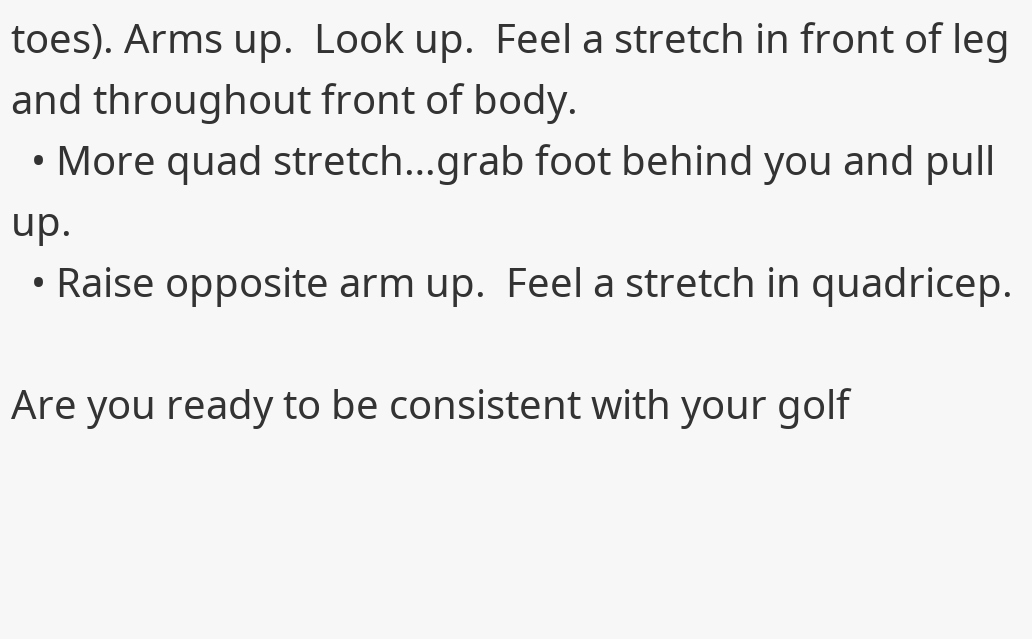toes). Arms up.  Look up.  Feel a stretch in front of leg and throughout front of body.
  • More quad stretch…grab foot behind you and pull up.
  • Raise opposite arm up.  Feel a stretch in quadricep.

Are you ready to be consistent with your golf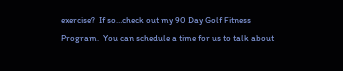exercise?  If so…check out my 90 Day Golf Fitness Program.  You can schedule a time for us to talk about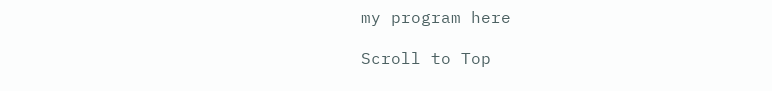my program here

Scroll to Top